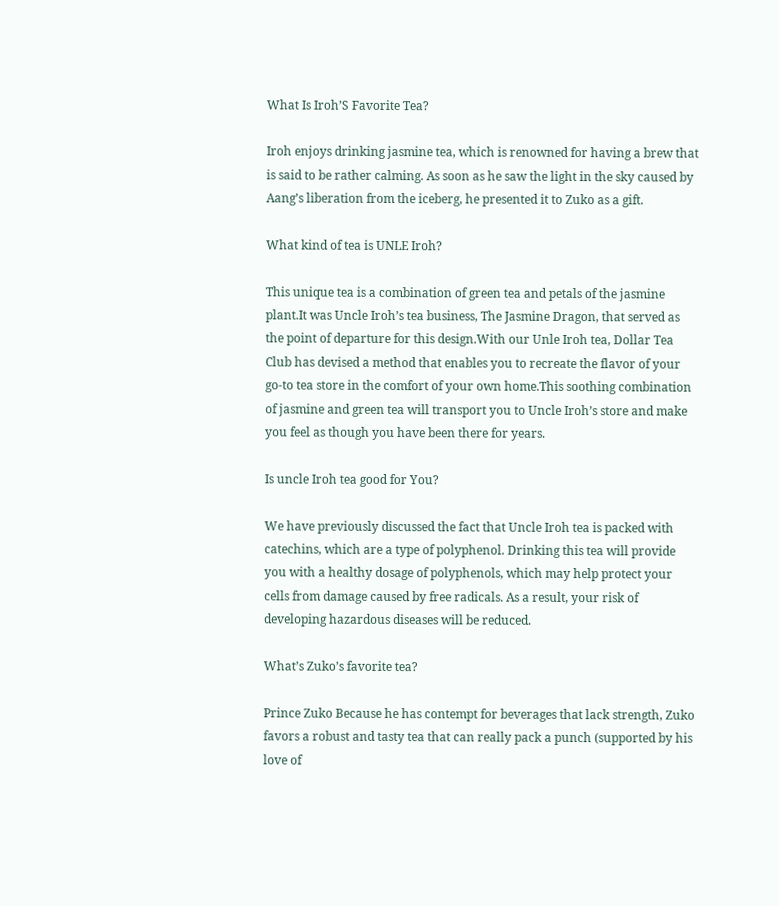What Is Iroh’S Favorite Tea?

Iroh enjoys drinking jasmine tea, which is renowned for having a brew that is said to be rather calming. As soon as he saw the light in the sky caused by Aang’s liberation from the iceberg, he presented it to Zuko as a gift.

What kind of tea is UNLE Iroh?

This unique tea is a combination of green tea and petals of the jasmine plant.It was Uncle Iroh’s tea business, The Jasmine Dragon, that served as the point of departure for this design.With our Unle Iroh tea, Dollar Tea Club has devised a method that enables you to recreate the flavor of your go-to tea store in the comfort of your own home.This soothing combination of jasmine and green tea will transport you to Uncle Iroh’s store and make you feel as though you have been there for years.

Is uncle Iroh tea good for You?

We have previously discussed the fact that Uncle Iroh tea is packed with catechins, which are a type of polyphenol. Drinking this tea will provide you with a healthy dosage of polyphenols, which may help protect your cells from damage caused by free radicals. As a result, your risk of developing hazardous diseases will be reduced.

What’s Zuko’s favorite tea?

Prince Zuko Because he has contempt for beverages that lack strength, Zuko favors a robust and tasty tea that can really pack a punch (supported by his love of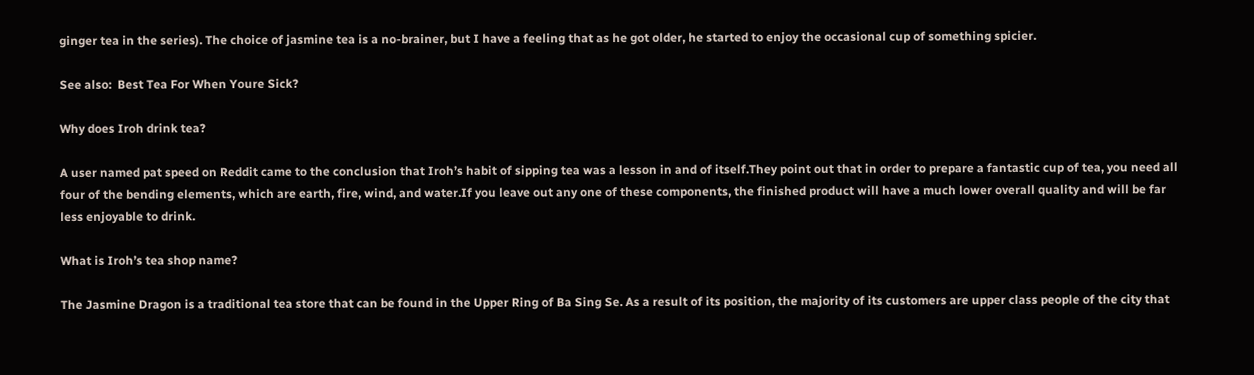ginger tea in the series). The choice of jasmine tea is a no-brainer, but I have a feeling that as he got older, he started to enjoy the occasional cup of something spicier.

See also:  Best Tea For When Youre Sick?

Why does Iroh drink tea?

A user named pat speed on Reddit came to the conclusion that Iroh’s habit of sipping tea was a lesson in and of itself.They point out that in order to prepare a fantastic cup of tea, you need all four of the bending elements, which are earth, fire, wind, and water.If you leave out any one of these components, the finished product will have a much lower overall quality and will be far less enjoyable to drink.

What is Iroh’s tea shop name?

The Jasmine Dragon is a traditional tea store that can be found in the Upper Ring of Ba Sing Se. As a result of its position, the majority of its customers are upper class people of the city that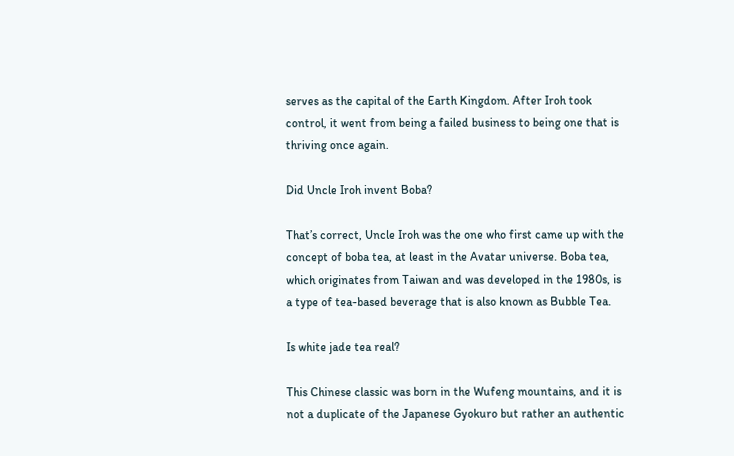serves as the capital of the Earth Kingdom. After Iroh took control, it went from being a failed business to being one that is thriving once again.

Did Uncle Iroh invent Boba?

That’s correct, Uncle Iroh was the one who first came up with the concept of boba tea, at least in the Avatar universe. Boba tea, which originates from Taiwan and was developed in the 1980s, is a type of tea-based beverage that is also known as Bubble Tea.

Is white jade tea real?

This Chinese classic was born in the Wufeng mountains, and it is not a duplicate of the Japanese Gyokuro but rather an authentic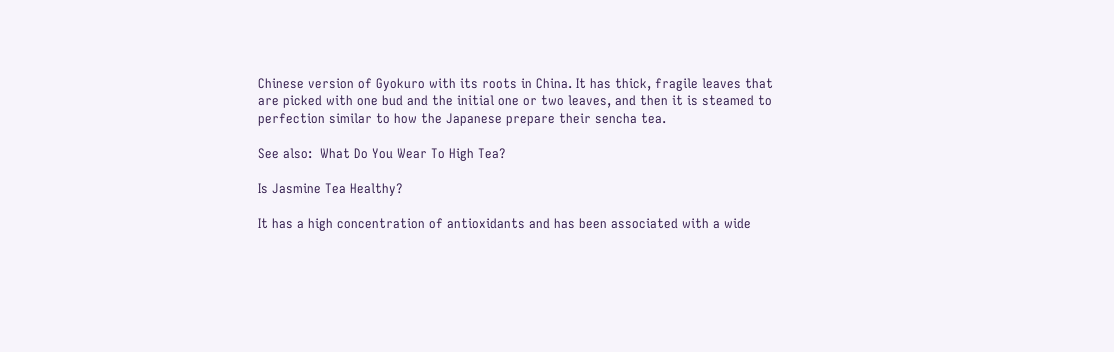Chinese version of Gyokuro with its roots in China. It has thick, fragile leaves that are picked with one bud and the initial one or two leaves, and then it is steamed to perfection similar to how the Japanese prepare their sencha tea.

See also:  What Do You Wear To High Tea?

Is Jasmine Tea Healthy?

It has a high concentration of antioxidants and has been associated with a wide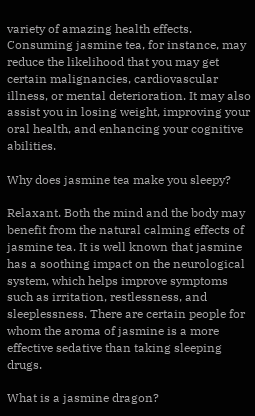variety of amazing health effects. Consuming jasmine tea, for instance, may reduce the likelihood that you may get certain malignancies, cardiovascular illness, or mental deterioration. It may also assist you in losing weight, improving your oral health, and enhancing your cognitive abilities.

Why does jasmine tea make you sleepy?

Relaxant. Both the mind and the body may benefit from the natural calming effects of jasmine tea. It is well known that jasmine has a soothing impact on the neurological system, which helps improve symptoms such as irritation, restlessness, and sleeplessness. There are certain people for whom the aroma of jasmine is a more effective sedative than taking sleeping drugs.

What is a jasmine dragon?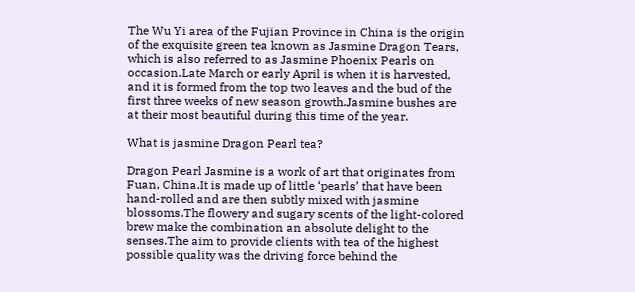The Wu Yi area of the Fujian Province in China is the origin of the exquisite green tea known as Jasmine Dragon Tears, which is also referred to as Jasmine Phoenix Pearls on occasion.Late March or early April is when it is harvested, and it is formed from the top two leaves and the bud of the first three weeks of new season growth.Jasmine bushes are at their most beautiful during this time of the year.

What is jasmine Dragon Pearl tea?

Dragon Pearl Jasmine is a work of art that originates from Fuan, China.It is made up of little ‘pearls’ that have been hand-rolled and are then subtly mixed with jasmine blossoms.The flowery and sugary scents of the light-colored brew make the combination an absolute delight to the senses.The aim to provide clients with tea of the highest possible quality was the driving force behind the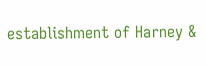establishment of Harney &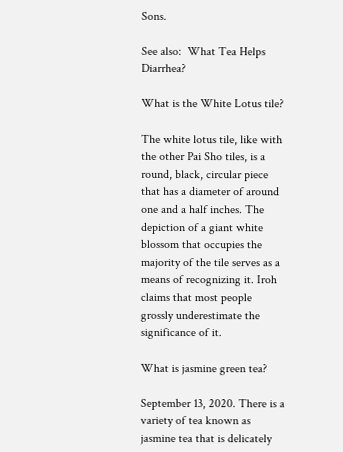Sons.

See also:  What Tea Helps Diarrhea?

What is the White Lotus tile?

The white lotus tile, like with the other Pai Sho tiles, is a round, black, circular piece that has a diameter of around one and a half inches. The depiction of a giant white blossom that occupies the majority of the tile serves as a means of recognizing it. Iroh claims that most people grossly underestimate the significance of it.

What is jasmine green tea?

September 13, 2020. There is a variety of tea known as jasmine tea that is delicately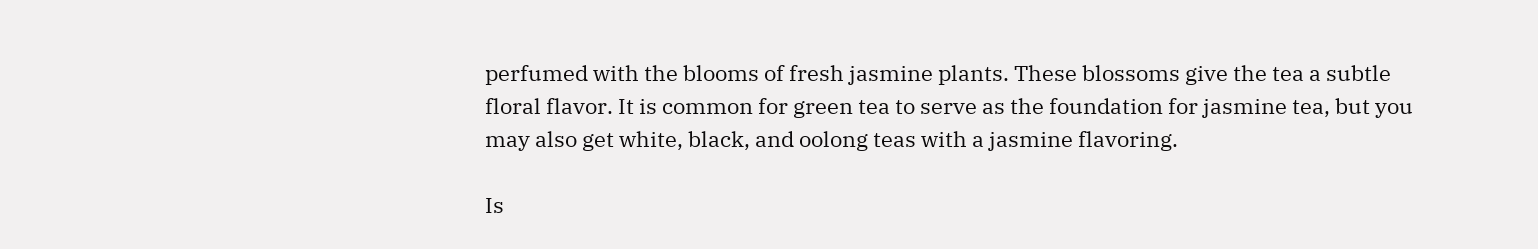perfumed with the blooms of fresh jasmine plants. These blossoms give the tea a subtle floral flavor. It is common for green tea to serve as the foundation for jasmine tea, but you may also get white, black, and oolong teas with a jasmine flavoring.

Is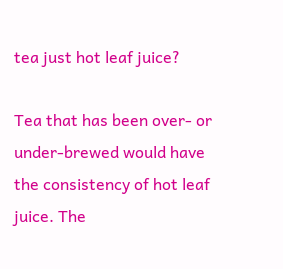tea just hot leaf juice?

Tea that has been over- or under-brewed would have the consistency of hot leaf juice. The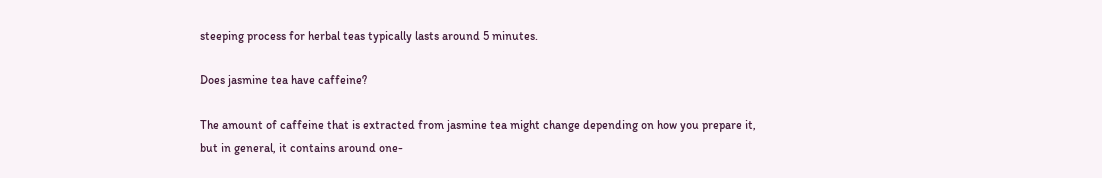steeping process for herbal teas typically lasts around 5 minutes.

Does jasmine tea have caffeine?

The amount of caffeine that is extracted from jasmine tea might change depending on how you prepare it, but in general, it contains around one-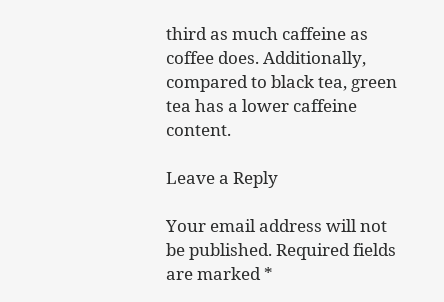third as much caffeine as coffee does. Additionally, compared to black tea, green tea has a lower caffeine content.

Leave a Reply

Your email address will not be published. Required fields are marked *